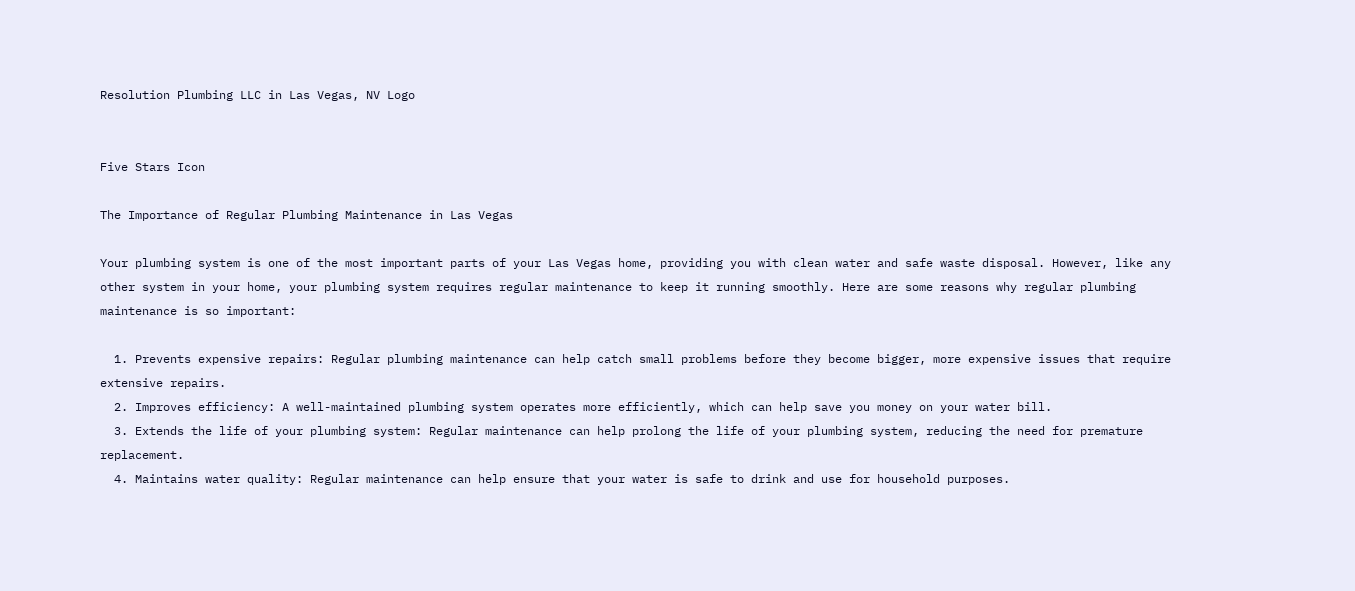Resolution Plumbing LLC in Las Vegas, NV Logo


Five Stars Icon

The Importance of Regular Plumbing Maintenance in Las Vegas

Your plumbing system is one of the most important parts of your Las Vegas home, providing you with clean water and safe waste disposal. However, like any other system in your home, your plumbing system requires regular maintenance to keep it running smoothly. Here are some reasons why regular plumbing maintenance is so important:

  1. Prevents expensive repairs: Regular plumbing maintenance can help catch small problems before they become bigger, more expensive issues that require extensive repairs.
  2. Improves efficiency: A well-maintained plumbing system operates more efficiently, which can help save you money on your water bill.
  3. Extends the life of your plumbing system: Regular maintenance can help prolong the life of your plumbing system, reducing the need for premature replacement.
  4. Maintains water quality: Regular maintenance can help ensure that your water is safe to drink and use for household purposes.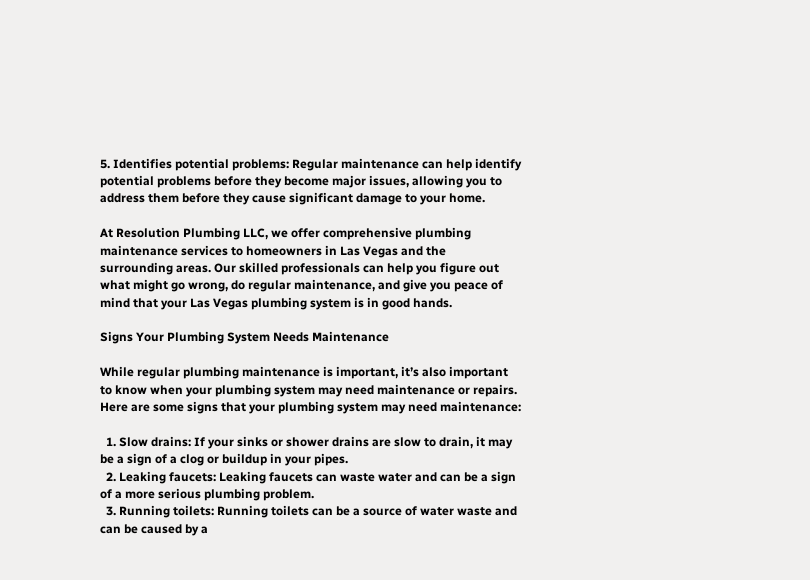5. Identifies potential problems: Regular maintenance can help identify potential problems before they become major issues, allowing you to address them before they cause significant damage to your home.

At Resolution Plumbing LLC, we offer comprehensive plumbing maintenance services to homeowners in Las Vegas and the surrounding areas. Our skilled professionals can help you figure out what might go wrong, do regular maintenance, and give you peace of mind that your Las Vegas plumbing system is in good hands.

Signs Your Plumbing System Needs Maintenance

While regular plumbing maintenance is important, it’s also important to know when your plumbing system may need maintenance or repairs. Here are some signs that your plumbing system may need maintenance:

  1. Slow drains: If your sinks or shower drains are slow to drain, it may be a sign of a clog or buildup in your pipes.
  2. Leaking faucets: Leaking faucets can waste water and can be a sign of a more serious plumbing problem.
  3. Running toilets: Running toilets can be a source of water waste and can be caused by a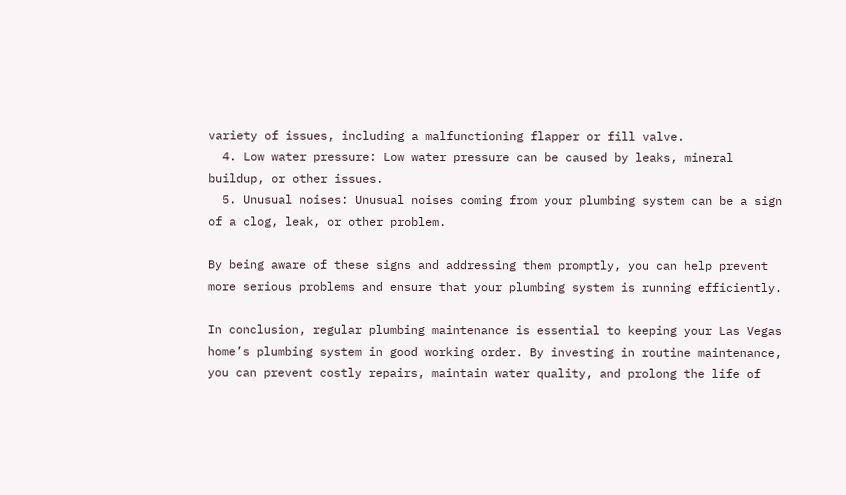variety of issues, including a malfunctioning flapper or fill valve.
  4. Low water pressure: Low water pressure can be caused by leaks, mineral buildup, or other issues.
  5. Unusual noises: Unusual noises coming from your plumbing system can be a sign of a clog, leak, or other problem.

By being aware of these signs and addressing them promptly, you can help prevent more serious problems and ensure that your plumbing system is running efficiently.

In conclusion, regular plumbing maintenance is essential to keeping your Las Vegas home’s plumbing system in good working order. By investing in routine maintenance, you can prevent costly repairs, maintain water quality, and prolong the life of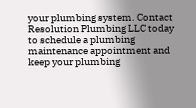your plumbing system. Contact Resolution Plumbing LLC today to schedule a plumbing maintenance appointment and keep your plumbing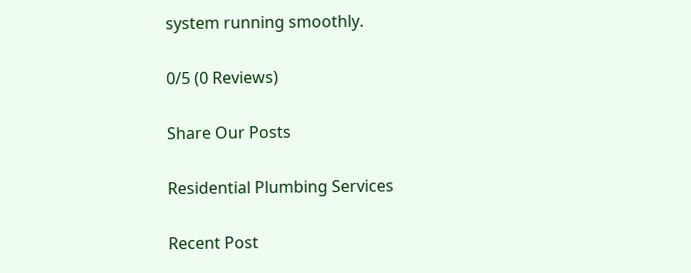system running smoothly.

0/5 (0 Reviews)

Share Our Posts

Residential Plumbing Services

Recent Post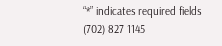“*” indicates required fields
(702) 827 1145